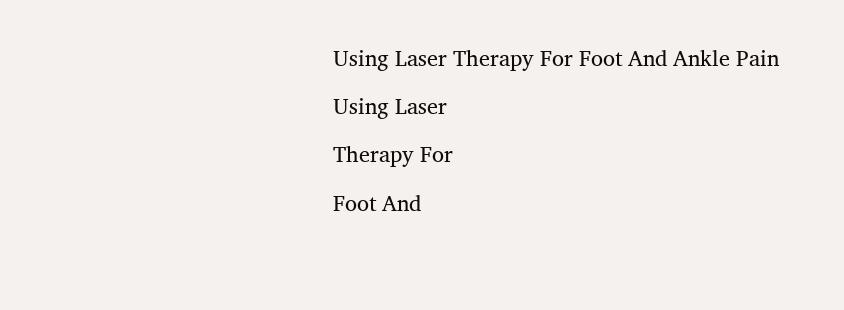Using Laser Therapy For Foot And Ankle Pain

Using Laser

Therapy For

Foot And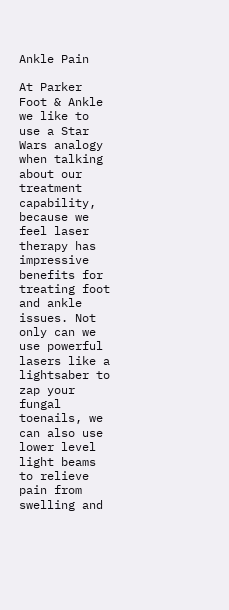Ankle Pain

At Parker Foot & Ankle we like to use a Star Wars analogy when talking about our treatment capability, because we feel laser therapy has impressive benefits for treating foot and ankle issues. Not only can we use powerful lasers like a lightsaber to zap your fungal toenails, we can also use lower level light beams to relieve pain from swelling and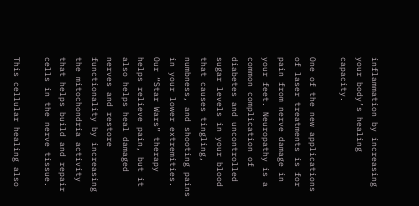inflammation by increasing your body’s healing capacity.

One of the new applications of laser treatments is for pain from nerve damage in your feet. Neuropathy is a common complication of diabetes and uncontrolled sugar levels in your blood that causes tingling, numbness, and shooting pains in your lower extremities. Our “Star Wars” therapy helps relieve pain, but it also helps heal damaged nerves and restore functionality by increasing the mitochondria activity that helps build and repair cells in the nerve tissue.

This cellular healing also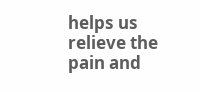helps us relieve the pain and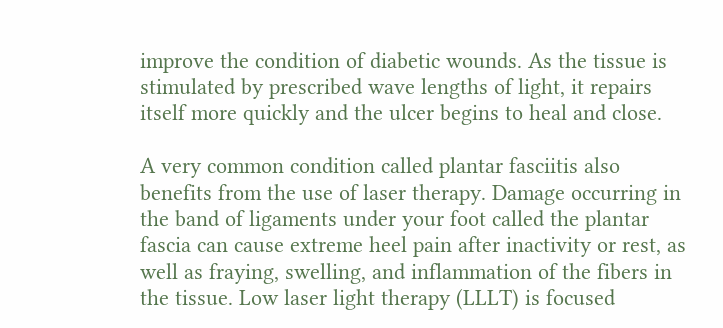improve the condition of diabetic wounds. As the tissue is stimulated by prescribed wave lengths of light, it repairs itself more quickly and the ulcer begins to heal and close.

A very common condition called plantar fasciitis also benefits from the use of laser therapy. Damage occurring in the band of ligaments under your foot called the plantar fascia can cause extreme heel pain after inactivity or rest, as well as fraying, swelling, and inflammation of the fibers in the tissue. Low laser light therapy (LLLT) is focused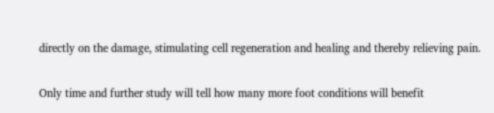directly on the damage, stimulating cell regeneration and healing and thereby relieving pain.

Only time and further study will tell how many more foot conditions will benefit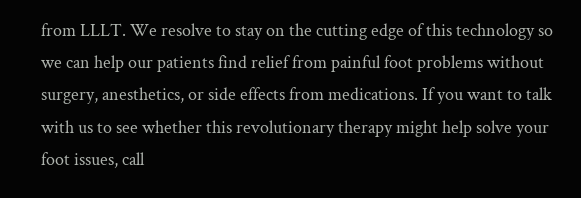from LLLT. We resolve to stay on the cutting edge of this technology so we can help our patients find relief from painful foot problems without surgery, anesthetics, or side effects from medications. If you want to talk with us to see whether this revolutionary therapy might help solve your foot issues, call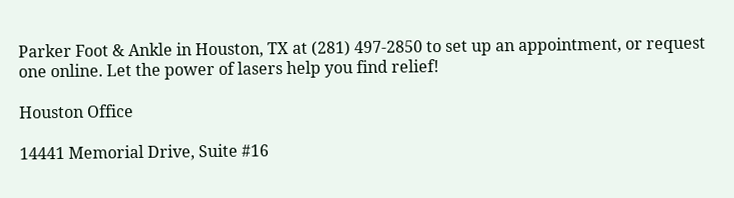Parker Foot & Ankle in Houston, TX at (281) 497-2850 to set up an appointment, or request one online. Let the power of lasers help you find relief!

Houston Office

14441 Memorial Drive, Suite #16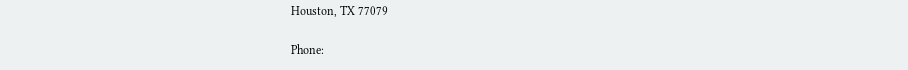Houston, TX 77079

Phone: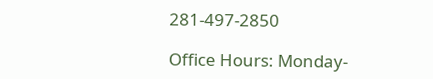281-497-2850

Office Hours: Monday-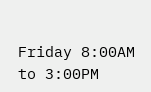Friday 8:00AM to 3:00PM